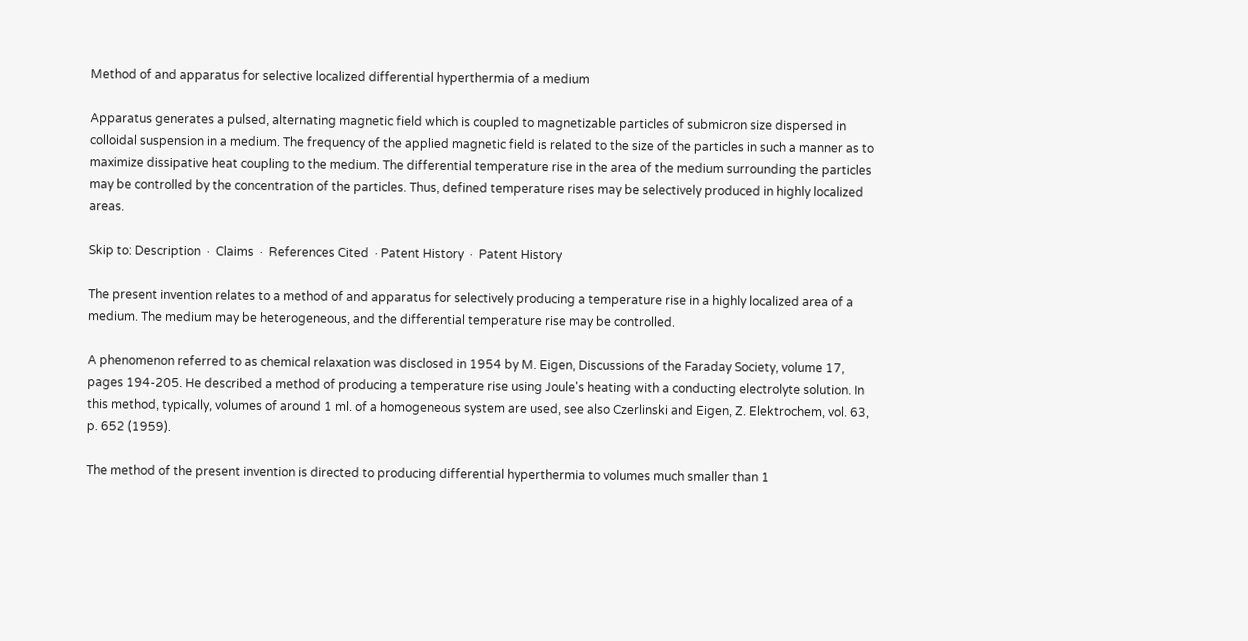Method of and apparatus for selective localized differential hyperthermia of a medium

Apparatus generates a pulsed, alternating magnetic field which is coupled to magnetizable particles of submicron size dispersed in colloidal suspension in a medium. The frequency of the applied magnetic field is related to the size of the particles in such a manner as to maximize dissipative heat coupling to the medium. The differential temperature rise in the area of the medium surrounding the particles may be controlled by the concentration of the particles. Thus, defined temperature rises may be selectively produced in highly localized areas.

Skip to: Description  ·  Claims  ·  References Cited  · Patent History  ·  Patent History

The present invention relates to a method of and apparatus for selectively producing a temperature rise in a highly localized area of a medium. The medium may be heterogeneous, and the differential temperature rise may be controlled.

A phenomenon referred to as chemical relaxation was disclosed in 1954 by M. Eigen, Discussions of the Faraday Society, volume 17, pages 194-205. He described a method of producing a temperature rise using Joule's heating with a conducting electrolyte solution. In this method, typically, volumes of around 1 ml. of a homogeneous system are used, see also Czerlinski and Eigen, Z. Elektrochem, vol. 63, p. 652 (1959).

The method of the present invention is directed to producing differential hyperthermia to volumes much smaller than 1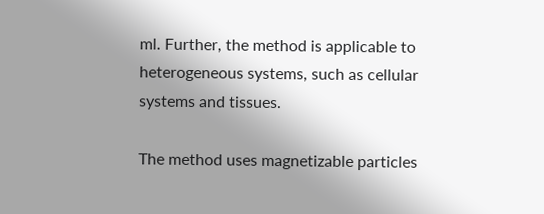ml. Further, the method is applicable to heterogeneous systems, such as cellular systems and tissues.

The method uses magnetizable particles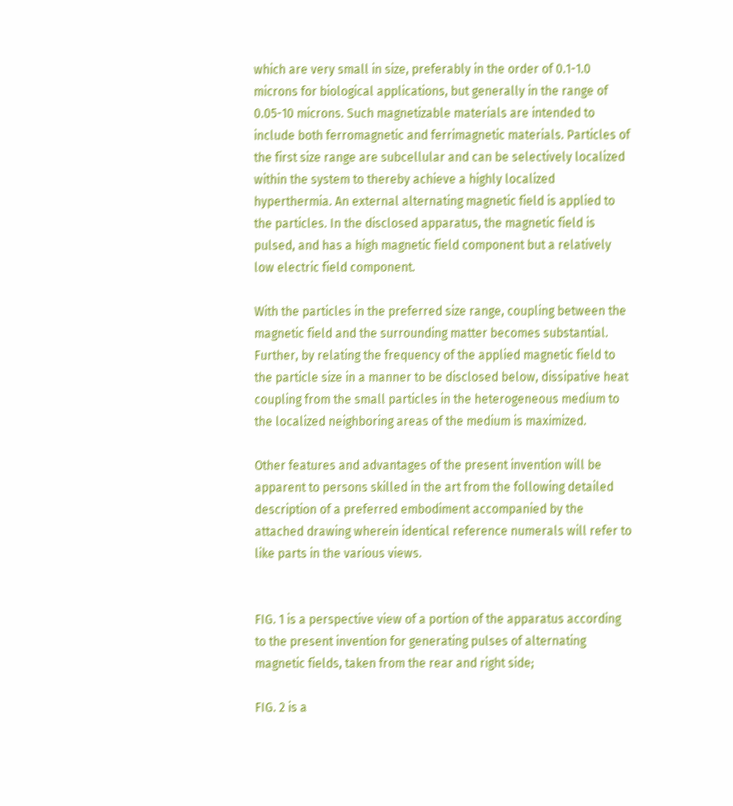which are very small in size, preferably in the order of 0.1-1.0 microns for biological applications, but generally in the range of 0.05-10 microns. Such magnetizable materials are intended to include both ferromagnetic and ferrimagnetic materials. Particles of the first size range are subcellular and can be selectively localized within the system to thereby achieve a highly localized hyperthermia. An external alternating magnetic field is applied to the particles. In the disclosed apparatus, the magnetic field is pulsed, and has a high magnetic field component but a relatively low electric field component.

With the particles in the preferred size range, coupling between the magnetic field and the surrounding matter becomes substantial. Further, by relating the frequency of the applied magnetic field to the particle size in a manner to be disclosed below, dissipative heat coupling from the small particles in the heterogeneous medium to the localized neighboring areas of the medium is maximized.

Other features and advantages of the present invention will be apparent to persons skilled in the art from the following detailed description of a preferred embodiment accompanied by the attached drawing wherein identical reference numerals will refer to like parts in the various views.


FIG. 1 is a perspective view of a portion of the apparatus according to the present invention for generating pulses of alternating magnetic fields, taken from the rear and right side;

FIG. 2 is a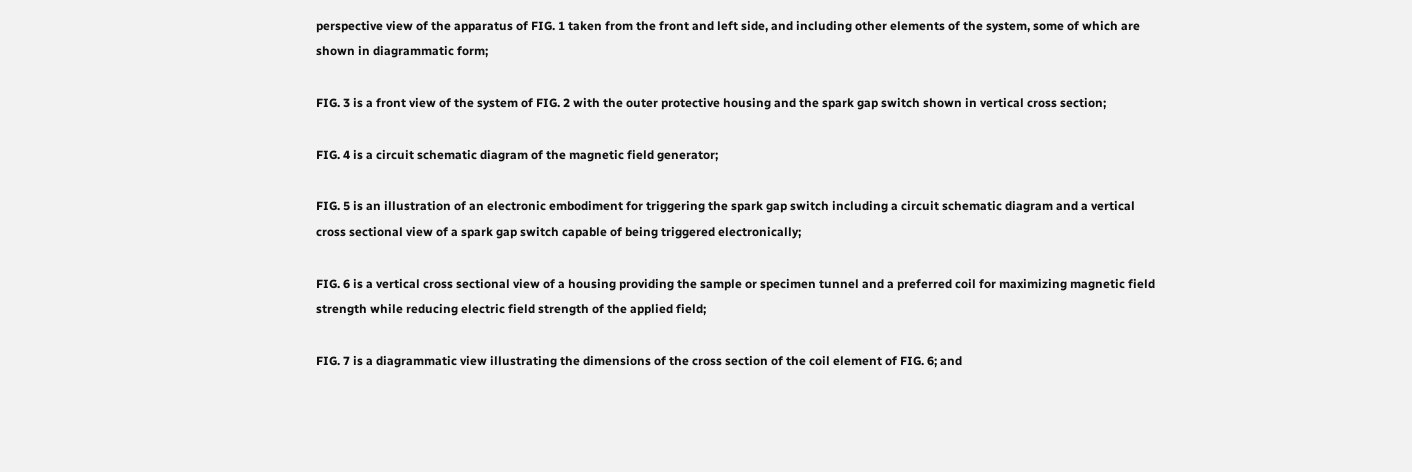perspective view of the apparatus of FIG. 1 taken from the front and left side, and including other elements of the system, some of which are shown in diagrammatic form;

FIG. 3 is a front view of the system of FIG. 2 with the outer protective housing and the spark gap switch shown in vertical cross section;

FIG. 4 is a circuit schematic diagram of the magnetic field generator;

FIG. 5 is an illustration of an electronic embodiment for triggering the spark gap switch including a circuit schematic diagram and a vertical cross sectional view of a spark gap switch capable of being triggered electronically;

FIG. 6 is a vertical cross sectional view of a housing providing the sample or specimen tunnel and a preferred coil for maximizing magnetic field strength while reducing electric field strength of the applied field;

FIG. 7 is a diagrammatic view illustrating the dimensions of the cross section of the coil element of FIG. 6; and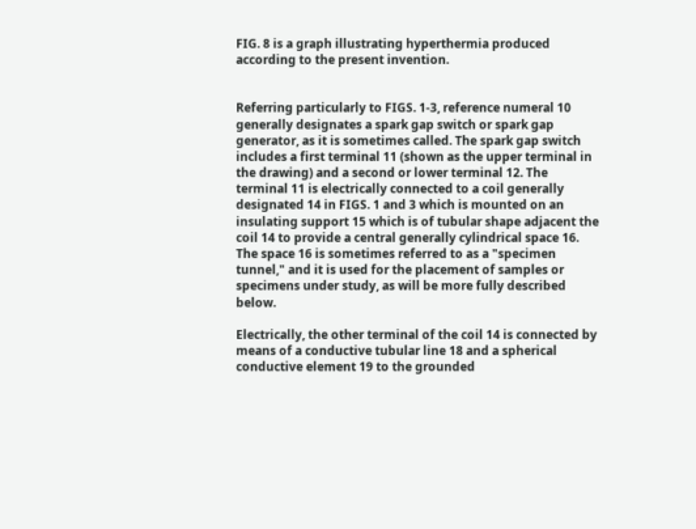FIG. 8 is a graph illustrating hyperthermia produced according to the present invention.


Referring particularly to FIGS. 1-3, reference numeral 10 generally designates a spark gap switch or spark gap generator, as it is sometimes called. The spark gap switch includes a first terminal 11 (shown as the upper terminal in the drawing) and a second or lower terminal 12. The terminal 11 is electrically connected to a coil generally designated 14 in FIGS. 1 and 3 which is mounted on an insulating support 15 which is of tubular shape adjacent the coil 14 to provide a central generally cylindrical space 16. The space 16 is sometimes referred to as a "specimen tunnel," and it is used for the placement of samples or specimens under study, as will be more fully described below.

Electrically, the other terminal of the coil 14 is connected by means of a conductive tubular line 18 and a spherical conductive element 19 to the grounded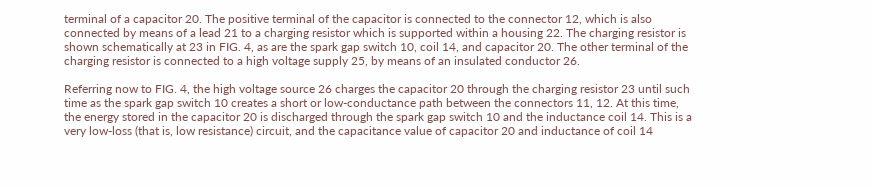terminal of a capacitor 20. The positive terminal of the capacitor is connected to the connector 12, which is also connected by means of a lead 21 to a charging resistor which is supported within a housing 22. The charging resistor is shown schematically at 23 in FIG. 4, as are the spark gap switch 10, coil 14, and capacitor 20. The other terminal of the charging resistor is connected to a high voltage supply 25, by means of an insulated conductor 26.

Referring now to FIG. 4, the high voltage source 26 charges the capacitor 20 through the charging resistor 23 until such time as the spark gap switch 10 creates a short or low-conductance path between the connectors 11, 12. At this time, the energy stored in the capacitor 20 is discharged through the spark gap switch 10 and the inductance coil 14. This is a very low-loss (that is, low resistance) circuit, and the capacitance value of capacitor 20 and inductance of coil 14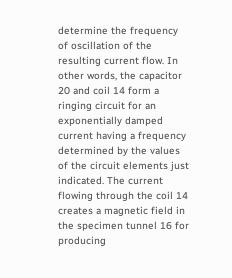determine the frequency of oscillation of the resulting current flow. In other words, the capacitor 20 and coil 14 form a ringing circuit for an exponentially damped current having a frequency determined by the values of the circuit elements just indicated. The current flowing through the coil 14 creates a magnetic field in the specimen tunnel 16 for producing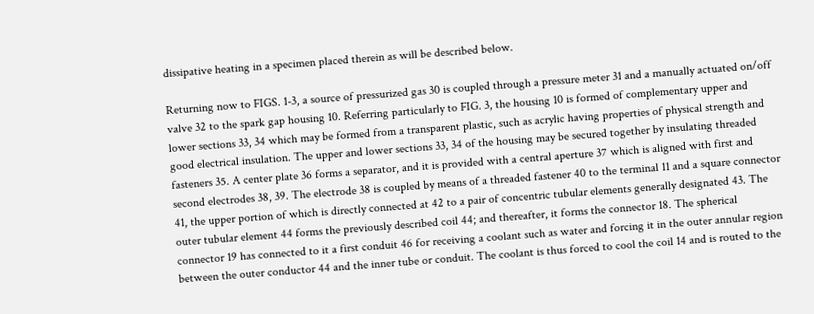dissipative heating in a specimen placed therein as will be described below.

Returning now to FIGS. 1-3, a source of pressurized gas 30 is coupled through a pressure meter 31 and a manually actuated on/off valve 32 to the spark gap housing 10. Referring particularly to FIG. 3, the housing 10 is formed of complementary upper and lower sections 33, 34 which may be formed from a transparent plastic, such as acrylic having properties of physical strength and good electrical insulation. The upper and lower sections 33, 34 of the housing may be secured together by insulating threaded fasteners 35. A center plate 36 forms a separator, and it is provided with a central aperture 37 which is aligned with first and second electrodes 38, 39. The electrode 38 is coupled by means of a threaded fastener 40 to the terminal 11 and a square connector 41, the upper portion of which is directly connected at 42 to a pair of concentric tubular elements generally designated 43. The outer tubular element 44 forms the previously described coil 44; and thereafter, it forms the connector 18. The spherical connector 19 has connected to it a first conduit 46 for receiving a coolant such as water and forcing it in the outer annular region between the outer conductor 44 and the inner tube or conduit. The coolant is thus forced to cool the coil 14 and is routed to the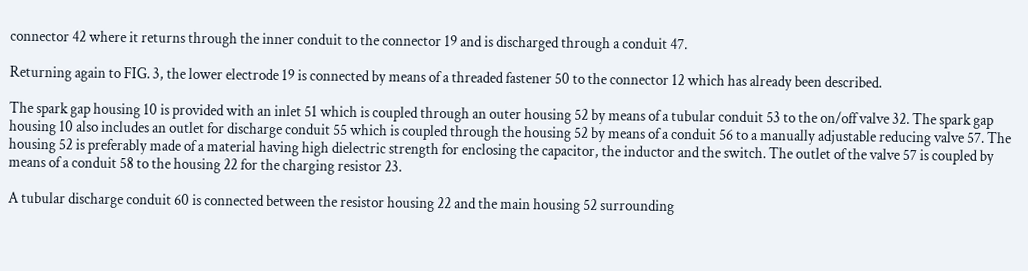connector 42 where it returns through the inner conduit to the connector 19 and is discharged through a conduit 47.

Returning again to FIG. 3, the lower electrode 19 is connected by means of a threaded fastener 50 to the connector 12 which has already been described.

The spark gap housing 10 is provided with an inlet 51 which is coupled through an outer housing 52 by means of a tubular conduit 53 to the on/off valve 32. The spark gap housing 10 also includes an outlet for discharge conduit 55 which is coupled through the housing 52 by means of a conduit 56 to a manually adjustable reducing valve 57. The housing 52 is preferably made of a material having high dielectric strength for enclosing the capacitor, the inductor and the switch. The outlet of the valve 57 is coupled by means of a conduit 58 to the housing 22 for the charging resistor 23.

A tubular discharge conduit 60 is connected between the resistor housing 22 and the main housing 52 surrounding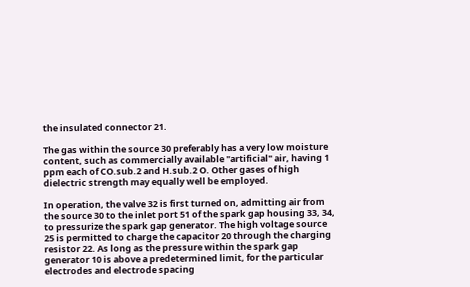the insulated connector 21.

The gas within the source 30 preferably has a very low moisture content, such as commercially available "artificial" air, having 1 ppm each of CO.sub.2 and H.sub.2 O. Other gases of high dielectric strength may equally well be employed.

In operation, the valve 32 is first turned on, admitting air from the source 30 to the inlet port 51 of the spark gap housing 33, 34, to pressurize the spark gap generator. The high voltage source 25 is permitted to charge the capacitor 20 through the charging resistor 22. As long as the pressure within the spark gap generator 10 is above a predetermined limit, for the particular electrodes and electrode spacing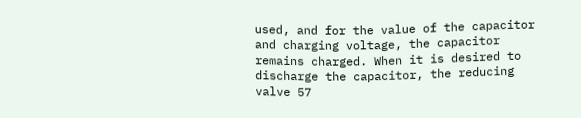used, and for the value of the capacitor and charging voltage, the capacitor remains charged. When it is desired to discharge the capacitor, the reducing valve 57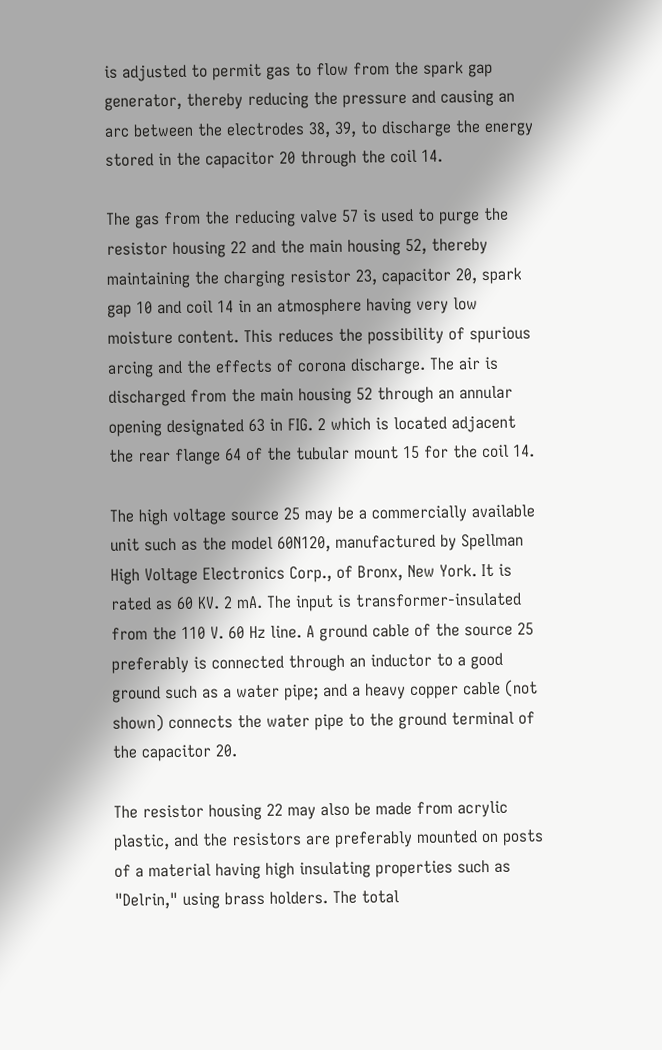is adjusted to permit gas to flow from the spark gap generator, thereby reducing the pressure and causing an arc between the electrodes 38, 39, to discharge the energy stored in the capacitor 20 through the coil 14.

The gas from the reducing valve 57 is used to purge the resistor housing 22 and the main housing 52, thereby maintaining the charging resistor 23, capacitor 20, spark gap 10 and coil 14 in an atmosphere having very low moisture content. This reduces the possibility of spurious arcing and the effects of corona discharge. The air is discharged from the main housing 52 through an annular opening designated 63 in FIG. 2 which is located adjacent the rear flange 64 of the tubular mount 15 for the coil 14.

The high voltage source 25 may be a commercially available unit such as the model 60N120, manufactured by Spellman High Voltage Electronics Corp., of Bronx, New York. It is rated as 60 KV. 2 mA. The input is transformer-insulated from the 110 V. 60 Hz line. A ground cable of the source 25 preferably is connected through an inductor to a good ground such as a water pipe; and a heavy copper cable (not shown) connects the water pipe to the ground terminal of the capacitor 20.

The resistor housing 22 may also be made from acrylic plastic, and the resistors are preferably mounted on posts of a material having high insulating properties such as "Delrin," using brass holders. The total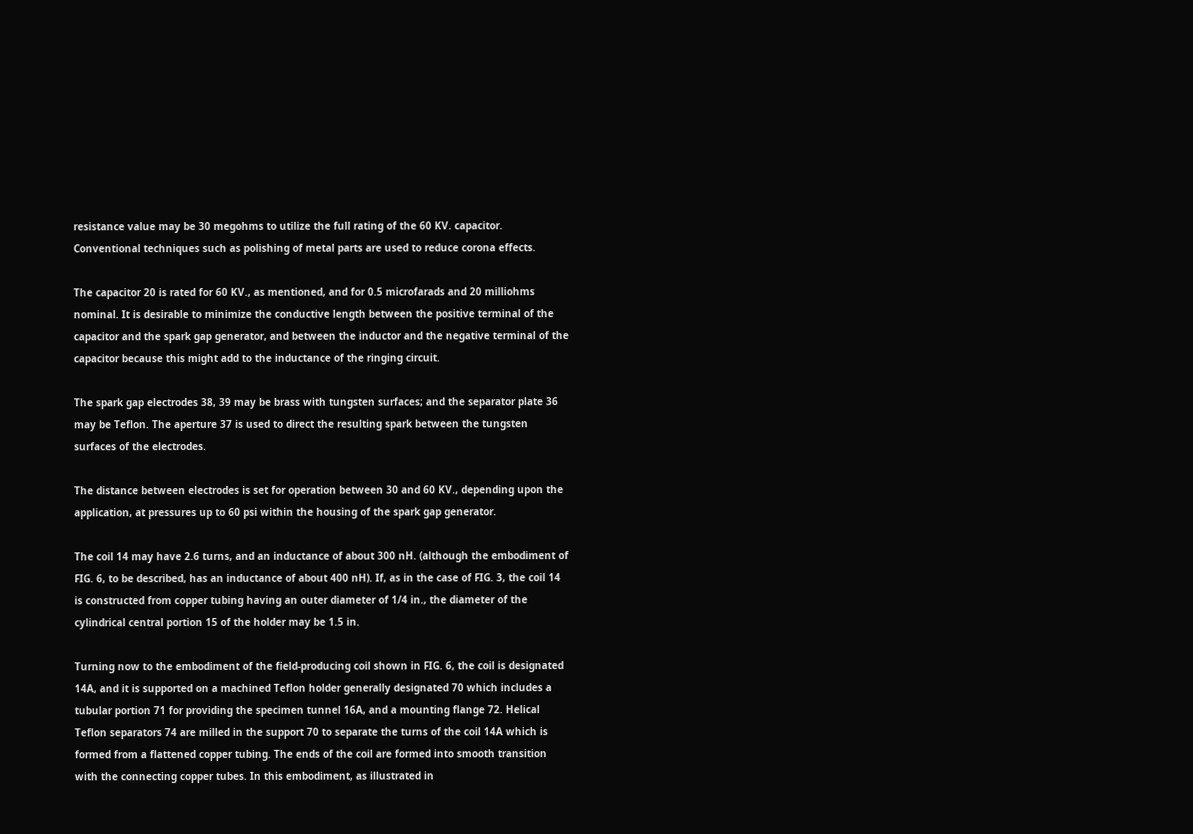resistance value may be 30 megohms to utilize the full rating of the 60 KV. capacitor. Conventional techniques such as polishing of metal parts are used to reduce corona effects.

The capacitor 20 is rated for 60 KV., as mentioned, and for 0.5 microfarads and 20 milliohms nominal. It is desirable to minimize the conductive length between the positive terminal of the capacitor and the spark gap generator, and between the inductor and the negative terminal of the capacitor because this might add to the inductance of the ringing circuit.

The spark gap electrodes 38, 39 may be brass with tungsten surfaces; and the separator plate 36 may be Teflon. The aperture 37 is used to direct the resulting spark between the tungsten surfaces of the electrodes.

The distance between electrodes is set for operation between 30 and 60 KV., depending upon the application, at pressures up to 60 psi within the housing of the spark gap generator.

The coil 14 may have 2.6 turns, and an inductance of about 300 nH. (although the embodiment of FIG. 6, to be described, has an inductance of about 400 nH). If, as in the case of FIG. 3, the coil 14 is constructed from copper tubing having an outer diameter of 1/4 in., the diameter of the cylindrical central portion 15 of the holder may be 1.5 in.

Turning now to the embodiment of the field-producing coil shown in FIG. 6, the coil is designated 14A, and it is supported on a machined Teflon holder generally designated 70 which includes a tubular portion 71 for providing the specimen tunnel 16A, and a mounting flange 72. Helical Teflon separators 74 are milled in the support 70 to separate the turns of the coil 14A which is formed from a flattened copper tubing. The ends of the coil are formed into smooth transition with the connecting copper tubes. In this embodiment, as illustrated in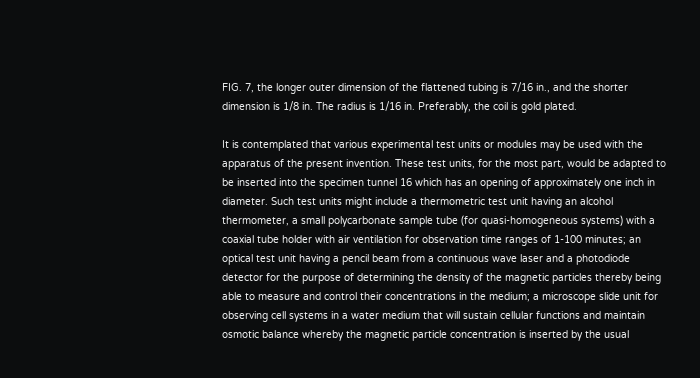FIG. 7, the longer outer dimension of the flattened tubing is 7/16 in., and the shorter dimension is 1/8 in. The radius is 1/16 in. Preferably, the coil is gold plated.

It is contemplated that various experimental test units or modules may be used with the apparatus of the present invention. These test units, for the most part, would be adapted to be inserted into the specimen tunnel 16 which has an opening of approximately one inch in diameter. Such test units might include a thermometric test unit having an alcohol thermometer, a small polycarbonate sample tube (for quasi-homogeneous systems) with a coaxial tube holder with air ventilation for observation time ranges of 1-100 minutes; an optical test unit having a pencil beam from a continuous wave laser and a photodiode detector for the purpose of determining the density of the magnetic particles thereby being able to measure and control their concentrations in the medium; a microscope slide unit for observing cell systems in a water medium that will sustain cellular functions and maintain osmotic balance whereby the magnetic particle concentration is inserted by the usual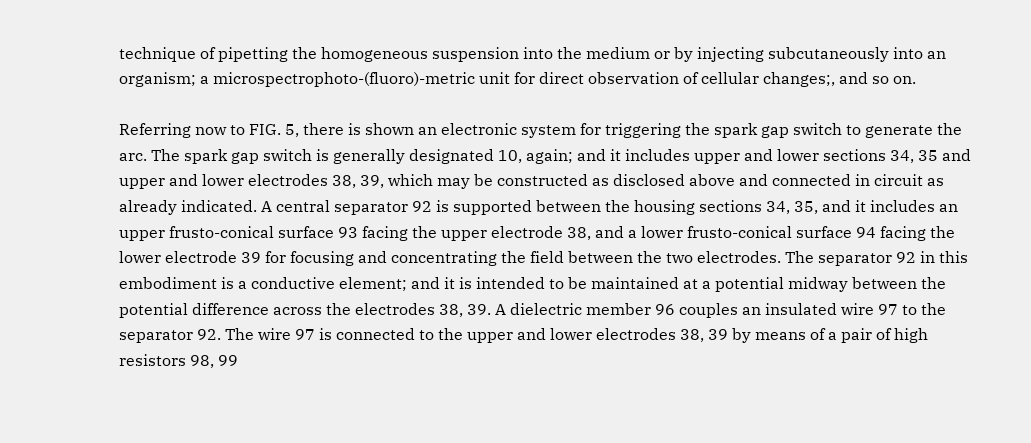technique of pipetting the homogeneous suspension into the medium or by injecting subcutaneously into an organism; a microspectrophoto-(fluoro)-metric unit for direct observation of cellular changes;, and so on.

Referring now to FIG. 5, there is shown an electronic system for triggering the spark gap switch to generate the arc. The spark gap switch is generally designated 10, again; and it includes upper and lower sections 34, 35 and upper and lower electrodes 38, 39, which may be constructed as disclosed above and connected in circuit as already indicated. A central separator 92 is supported between the housing sections 34, 35, and it includes an upper frusto-conical surface 93 facing the upper electrode 38, and a lower frusto-conical surface 94 facing the lower electrode 39 for focusing and concentrating the field between the two electrodes. The separator 92 in this embodiment is a conductive element; and it is intended to be maintained at a potential midway between the potential difference across the electrodes 38, 39. A dielectric member 96 couples an insulated wire 97 to the separator 92. The wire 97 is connected to the upper and lower electrodes 38, 39 by means of a pair of high resistors 98, 99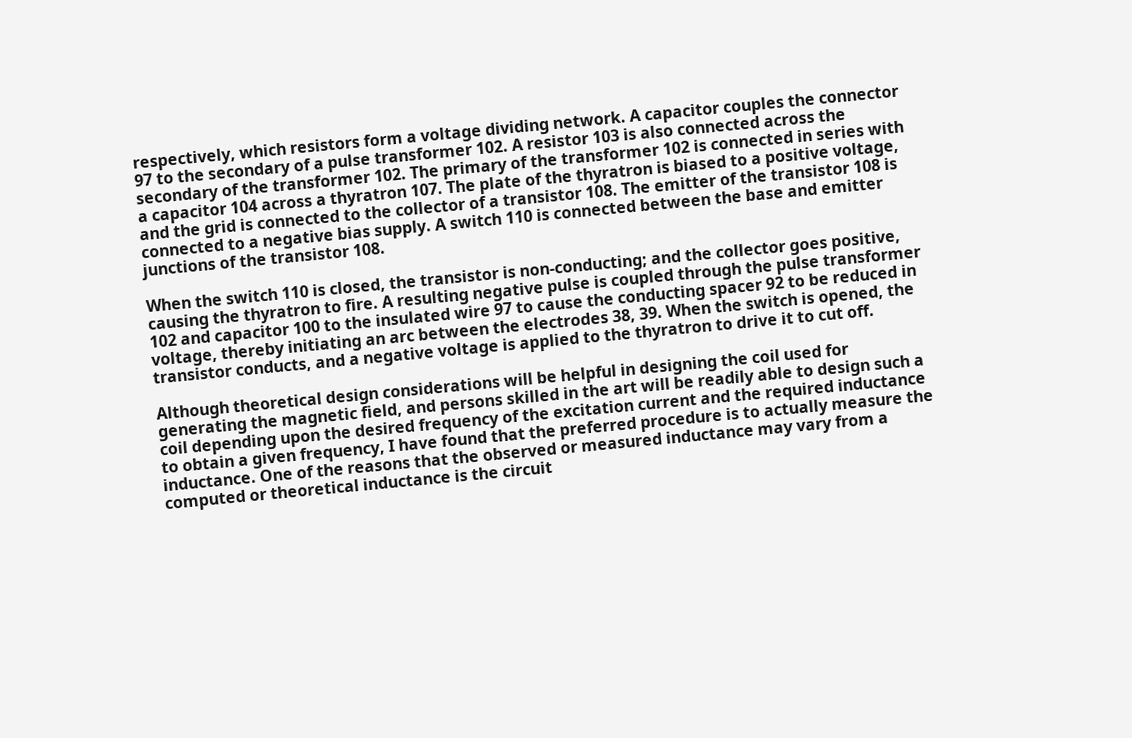respectively, which resistors form a voltage dividing network. A capacitor couples the connector 97 to the secondary of a pulse transformer 102. A resistor 103 is also connected across the secondary of the transformer 102. The primary of the transformer 102 is connected in series with a capacitor 104 across a thyratron 107. The plate of the thyratron is biased to a positive voltage, and the grid is connected to the collector of a transistor 108. The emitter of the transistor 108 is connected to a negative bias supply. A switch 110 is connected between the base and emitter junctions of the transistor 108.

When the switch 110 is closed, the transistor is non-conducting; and the collector goes positive, causing the thyratron to fire. A resulting negative pulse is coupled through the pulse transformer 102 and capacitor 100 to the insulated wire 97 to cause the conducting spacer 92 to be reduced in voltage, thereby initiating an arc between the electrodes 38, 39. When the switch is opened, the transistor conducts, and a negative voltage is applied to the thyratron to drive it to cut off.

Although theoretical design considerations will be helpful in designing the coil used for generating the magnetic field, and persons skilled in the art will be readily able to design such a coil depending upon the desired frequency of the excitation current and the required inductance to obtain a given frequency, I have found that the preferred procedure is to actually measure the inductance. One of the reasons that the observed or measured inductance may vary from a computed or theoretical inductance is the circuit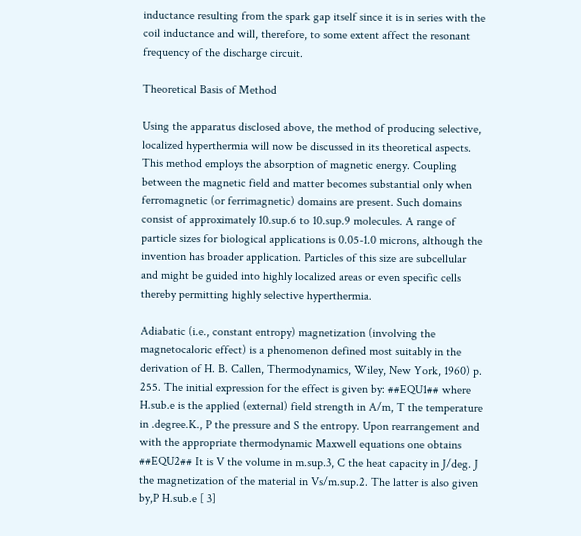inductance resulting from the spark gap itself since it is in series with the coil inductance and will, therefore, to some extent affect the resonant frequency of the discharge circuit.

Theoretical Basis of Method

Using the apparatus disclosed above, the method of producing selective, localized hyperthermia will now be discussed in its theoretical aspects. This method employs the absorption of magnetic energy. Coupling between the magnetic field and matter becomes substantial only when ferromagnetic (or ferrimagnetic) domains are present. Such domains consist of approximately 10.sup.6 to 10.sup.9 molecules. A range of particle sizes for biological applications is 0.05-1.0 microns, although the invention has broader application. Particles of this size are subcellular and might be guided into highly localized areas or even specific cells thereby permitting highly selective hyperthermia.

Adiabatic (i.e., constant entropy) magnetization (involving the magnetocaloric effect) is a phenomenon defined most suitably in the derivation of H. B. Callen, Thermodynamics, Wiley, New York, 1960) p. 255. The initial expression for the effect is given by: ##EQU1## where H.sub.e is the applied (external) field strength in A/m, T the temperature in .degree.K., P the pressure and S the entropy. Upon rearrangement and with the appropriate thermodynamic Maxwell equations one obtains ##EQU2## It is V the volume in m.sup.3, C the heat capacity in J/deg. J the magnetization of the material in Vs/m.sup.2. The latter is also given by,P H.sub.e [ 3]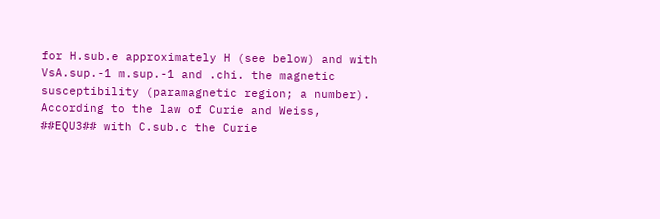for H.sub.e approximately H (see below) and with VsA.sup.-1 m.sup.-1 and .chi. the magnetic susceptibility (paramagnetic region; a number). According to the law of Curie and Weiss, ##EQU3## with C.sub.c the Curie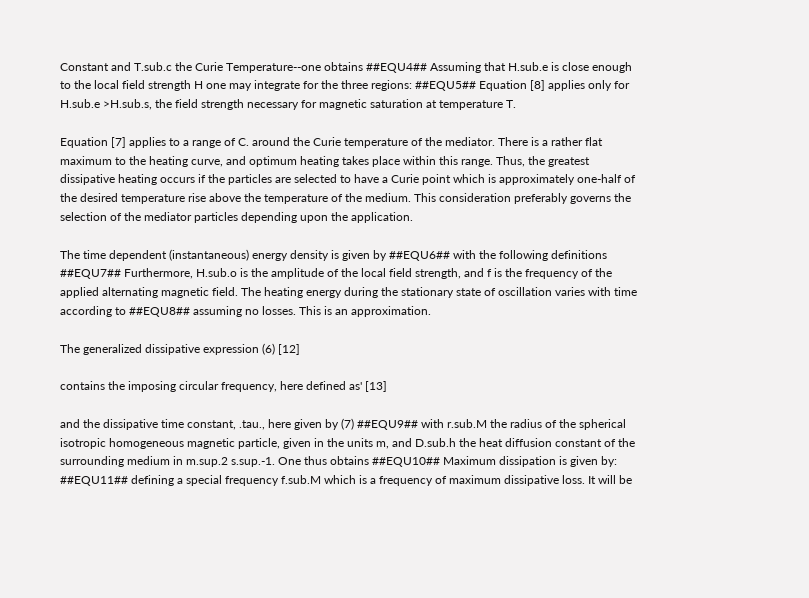Constant and T.sub.c the Curie Temperature--one obtains ##EQU4## Assuming that H.sub.e is close enough to the local field strength H one may integrate for the three regions: ##EQU5## Equation [8] applies only for H.sub.e >H.sub.s, the field strength necessary for magnetic saturation at temperature T.

Equation [7] applies to a range of C. around the Curie temperature of the mediator. There is a rather flat maximum to the heating curve, and optimum heating takes place within this range. Thus, the greatest dissipative heating occurs if the particles are selected to have a Curie point which is approximately one-half of the desired temperature rise above the temperature of the medium. This consideration preferably governs the selection of the mediator particles depending upon the application.

The time dependent (instantaneous) energy density is given by ##EQU6## with the following definitions ##EQU7## Furthermore, H.sub.o is the amplitude of the local field strength, and f is the frequency of the applied alternating magnetic field. The heating energy during the stationary state of oscillation varies with time according to ##EQU8## assuming no losses. This is an approximation.

The generalized dissipative expression (6) [12]

contains the imposing circular frequency, here defined as' [13]

and the dissipative time constant, .tau., here given by (7) ##EQU9## with r.sub.M the radius of the spherical isotropic homogeneous magnetic particle, given in the units m, and D.sub.h the heat diffusion constant of the surrounding medium in m.sup.2 s.sup.-1. One thus obtains ##EQU10## Maximum dissipation is given by: ##EQU11## defining a special frequency f.sub.M which is a frequency of maximum dissipative loss. It will be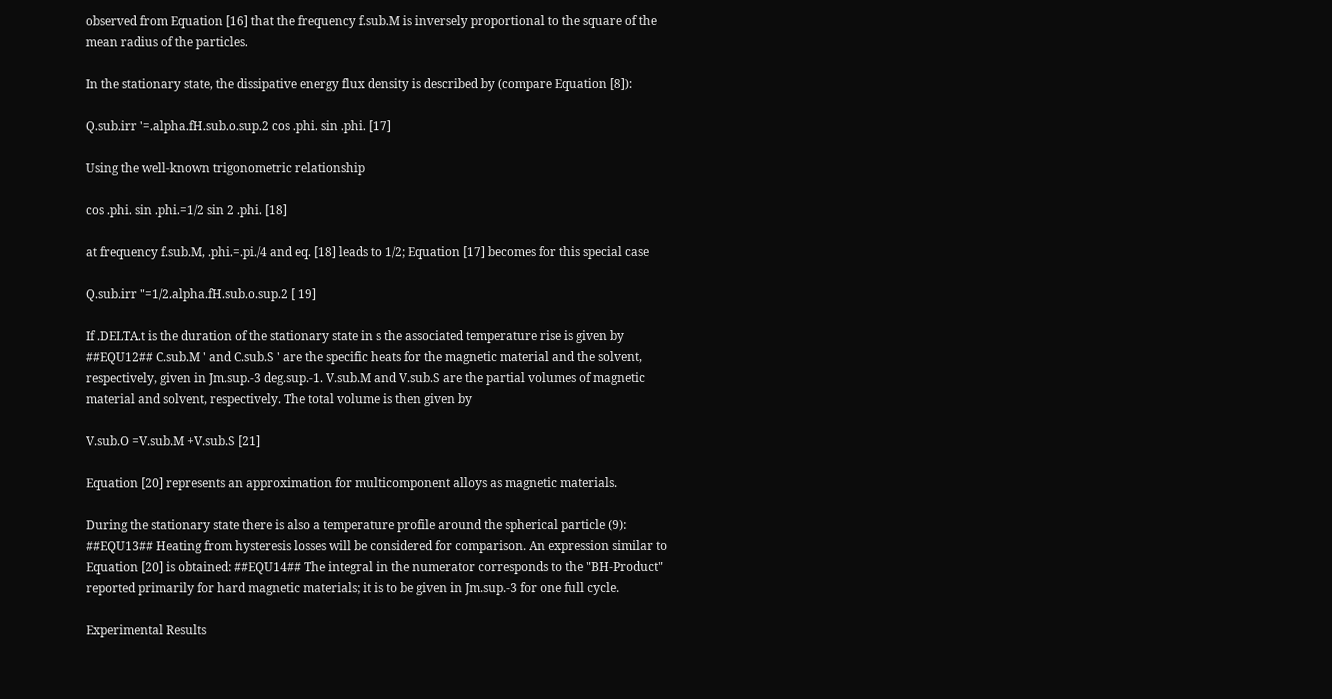observed from Equation [16] that the frequency f.sub.M is inversely proportional to the square of the mean radius of the particles.

In the stationary state, the dissipative energy flux density is described by (compare Equation [8]):

Q.sub.irr '=.alpha.fH.sub.o.sup.2 cos .phi. sin .phi. [17]

Using the well-known trigonometric relationship

cos .phi. sin .phi.=1/2 sin 2 .phi. [18]

at frequency f.sub.M, .phi.=.pi./4 and eq. [18] leads to 1/2; Equation [17] becomes for this special case

Q.sub.irr "=1/2.alpha.fH.sub.o.sup.2 [ 19]

If .DELTA.t is the duration of the stationary state in s the associated temperature rise is given by ##EQU12## C.sub.M ' and C.sub.S ' are the specific heats for the magnetic material and the solvent, respectively, given in Jm.sup.-3 deg.sup.-1. V.sub.M and V.sub.S are the partial volumes of magnetic material and solvent, respectively. The total volume is then given by

V.sub.O =V.sub.M +V.sub.S [21]

Equation [20] represents an approximation for multicomponent alloys as magnetic materials.

During the stationary state there is also a temperature profile around the spherical particle (9): ##EQU13## Heating from hysteresis losses will be considered for comparison. An expression similar to Equation [20] is obtained: ##EQU14## The integral in the numerator corresponds to the "BH-Product" reported primarily for hard magnetic materials; it is to be given in Jm.sup.-3 for one full cycle.

Experimental Results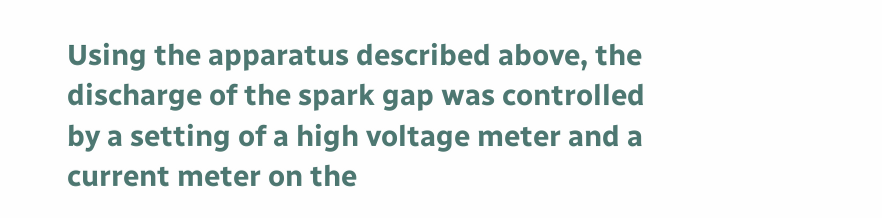Using the apparatus described above, the discharge of the spark gap was controlled by a setting of a high voltage meter and a current meter on the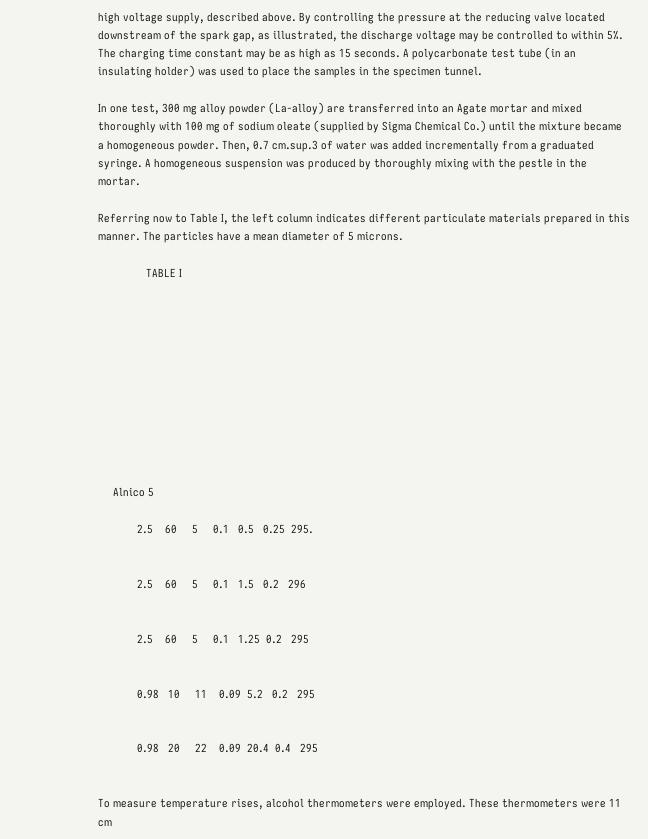high voltage supply, described above. By controlling the pressure at the reducing valve located downstream of the spark gap, as illustrated, the discharge voltage may be controlled to within 5%. The charging time constant may be as high as 15 seconds. A polycarbonate test tube (in an insulating holder) was used to place the samples in the specimen tunnel.

In one test, 300 mg alloy powder (La-alloy) are transferred into an Agate mortar and mixed thoroughly with 100 mg of sodium oleate (supplied by Sigma Chemical Co.) until the mixture became a homogeneous powder. Then, 0.7 cm.sup.3 of water was added incrementally from a graduated syringe. A homogeneous suspension was produced by thoroughly mixing with the pestle in the mortar.

Referring now to Table I, the left column indicates different particulate materials prepared in this manner. The particles have a mean diameter of 5 microns.

                TABLE I











     Alnico 5

             2.5    60     5     0.1   0.5   0.25  295.


             2.5    60     5     0.1   1.5   0.2   296


             2.5    60     5     0.1   1.25  0.2   295


             0.98   10     11    0.09  5.2   0.2   295


             0.98   20     22    0.09  20.4  0.4   295


To measure temperature rises, alcohol thermometers were employed. These thermometers were 11 cm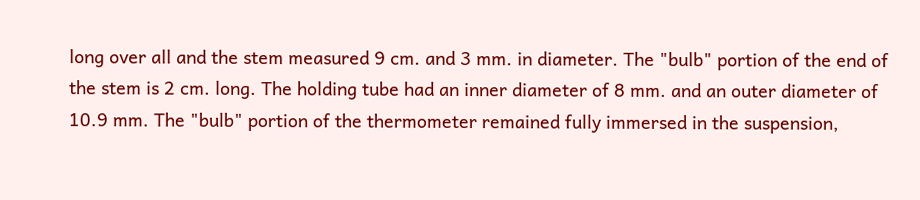long over all and the stem measured 9 cm. and 3 mm. in diameter. The "bulb" portion of the end of the stem is 2 cm. long. The holding tube had an inner diameter of 8 mm. and an outer diameter of 10.9 mm. The "bulb" portion of the thermometer remained fully immersed in the suspension,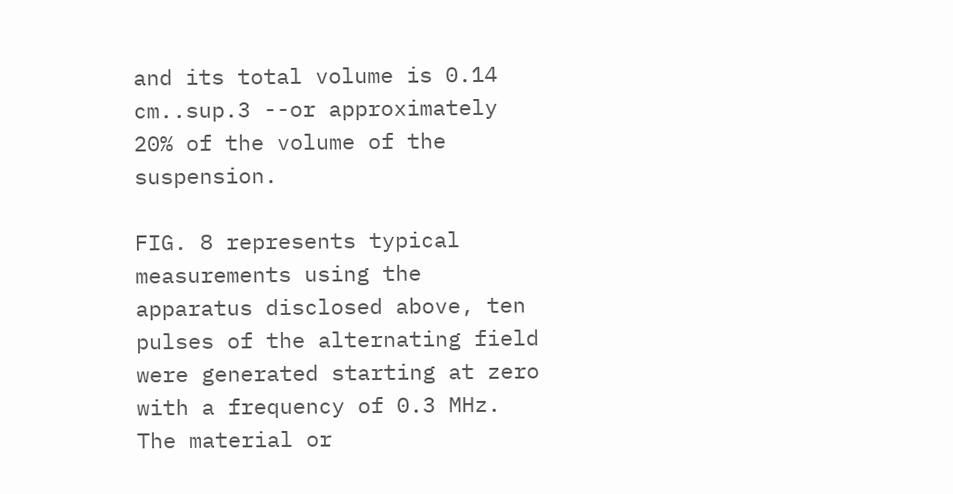and its total volume is 0.14 cm..sup.3 --or approximately 20% of the volume of the suspension.

FIG. 8 represents typical measurements using the apparatus disclosed above, ten pulses of the alternating field were generated starting at zero with a frequency of 0.3 MHz. The material or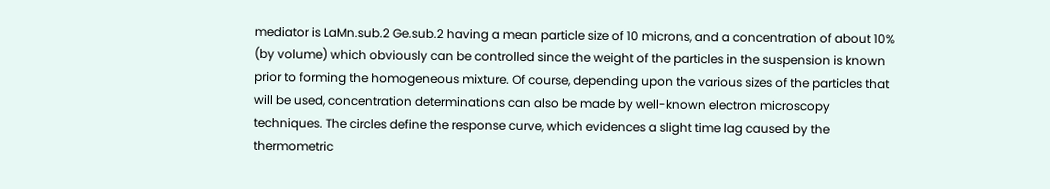mediator is LaMn.sub.2 Ge.sub.2 having a mean particle size of 10 microns, and a concentration of about 10% (by volume) which obviously can be controlled since the weight of the particles in the suspension is known prior to forming the homogeneous mixture. Of course, depending upon the various sizes of the particles that will be used, concentration determinations can also be made by well-known electron microscopy techniques. The circles define the response curve, which evidences a slight time lag caused by the thermometric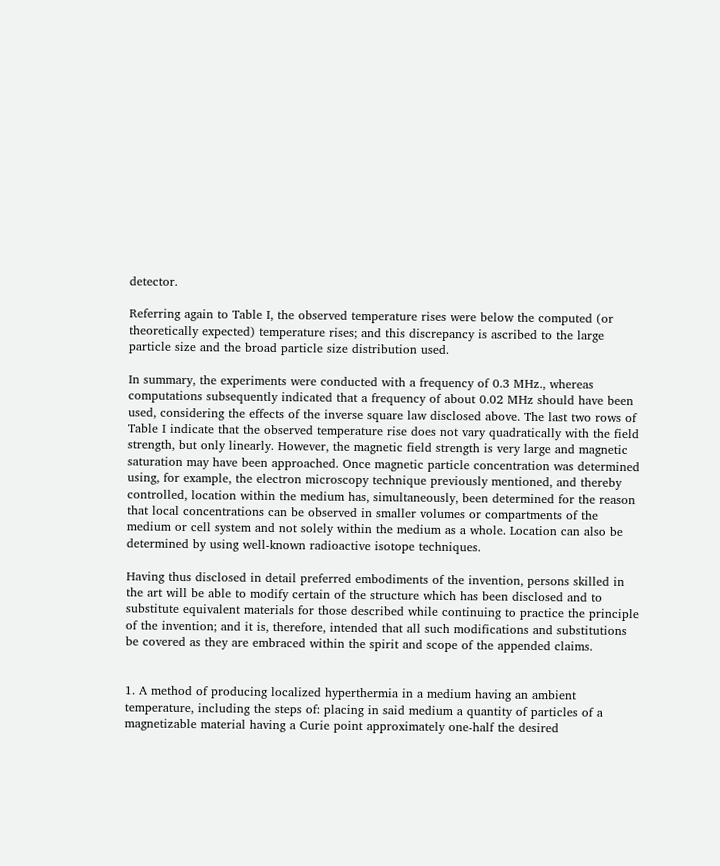detector.

Referring again to Table I, the observed temperature rises were below the computed (or theoretically expected) temperature rises; and this discrepancy is ascribed to the large particle size and the broad particle size distribution used.

In summary, the experiments were conducted with a frequency of 0.3 MHz., whereas computations subsequently indicated that a frequency of about 0.02 MHz should have been used, considering the effects of the inverse square law disclosed above. The last two rows of Table I indicate that the observed temperature rise does not vary quadratically with the field strength, but only linearly. However, the magnetic field strength is very large and magnetic saturation may have been approached. Once magnetic particle concentration was determined using, for example, the electron microscopy technique previously mentioned, and thereby controlled, location within the medium has, simultaneously, been determined for the reason that local concentrations can be observed in smaller volumes or compartments of the medium or cell system and not solely within the medium as a whole. Location can also be determined by using well-known radioactive isotope techniques.

Having thus disclosed in detail preferred embodiments of the invention, persons skilled in the art will be able to modify certain of the structure which has been disclosed and to substitute equivalent materials for those described while continuing to practice the principle of the invention; and it is, therefore, intended that all such modifications and substitutions be covered as they are embraced within the spirit and scope of the appended claims.


1. A method of producing localized hyperthermia in a medium having an ambient temperature, including the steps of: placing in said medium a quantity of particles of a magnetizable material having a Curie point approximately one-half the desired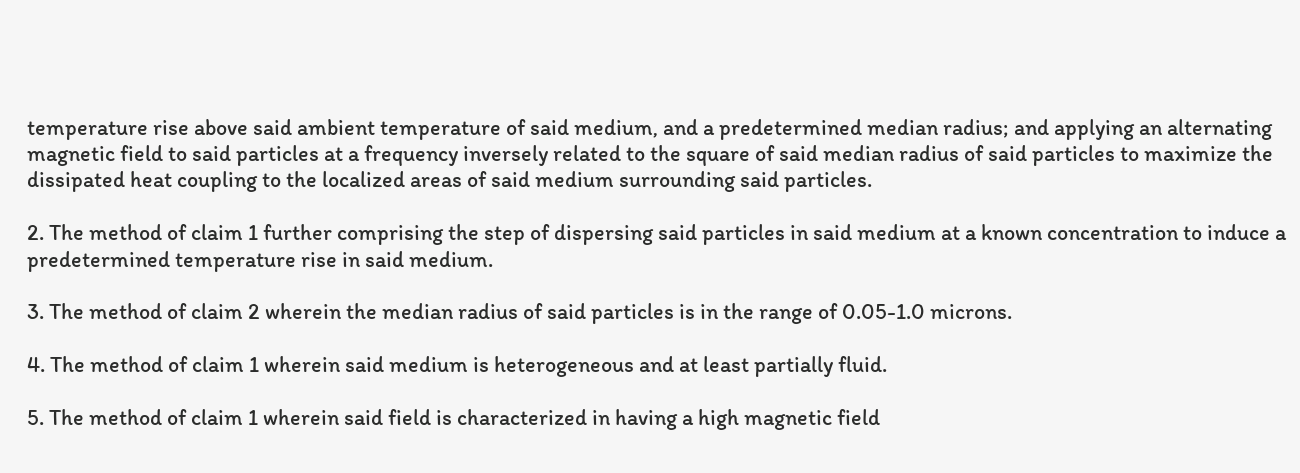temperature rise above said ambient temperature of said medium, and a predetermined median radius; and applying an alternating magnetic field to said particles at a frequency inversely related to the square of said median radius of said particles to maximize the dissipated heat coupling to the localized areas of said medium surrounding said particles.

2. The method of claim 1 further comprising the step of dispersing said particles in said medium at a known concentration to induce a predetermined temperature rise in said medium.

3. The method of claim 2 wherein the median radius of said particles is in the range of 0.05-1.0 microns.

4. The method of claim 1 wherein said medium is heterogeneous and at least partially fluid.

5. The method of claim 1 wherein said field is characterized in having a high magnetic field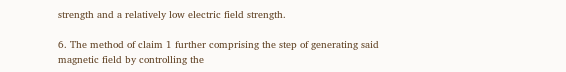strength and a relatively low electric field strength.

6. The method of claim 1 further comprising the step of generating said magnetic field by controlling the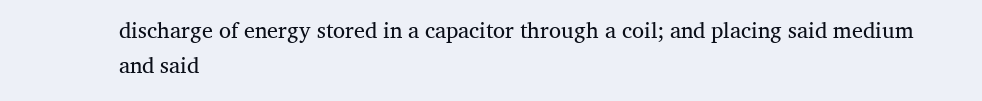discharge of energy stored in a capacitor through a coil; and placing said medium and said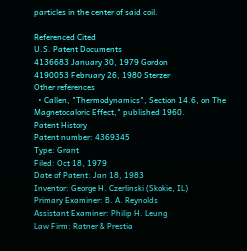particles in the center of said coil.

Referenced Cited
U.S. Patent Documents
4136683 January 30, 1979 Gordon
4190053 February 26, 1980 Sterzer
Other references
  • Callen, "Thermodynamics", Section 14.6, on The Magnetocaloric Effect," published 1960.
Patent History
Patent number: 4369345
Type: Grant
Filed: Oct 18, 1979
Date of Patent: Jan 18, 1983
Inventor: George H. Czerlinski (Skokie, IL)
Primary Examiner: B. A. Reynolds
Assistant Examiner: Philip H. Leung
Law Firm: Ratner & Prestia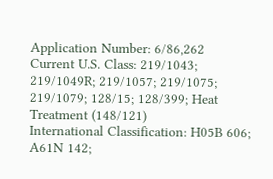Application Number: 6/86,262
Current U.S. Class: 219/1043; 219/1049R; 219/1057; 219/1075; 219/1079; 128/15; 128/399; Heat Treatment (148/121)
International Classification: H05B 606; A61N 142;